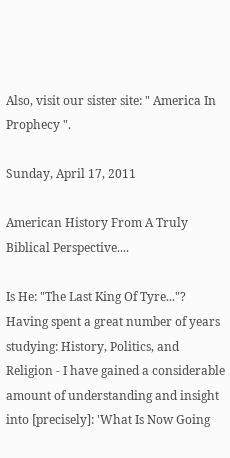Also, visit our sister site: " America In Prophecy ".

Sunday, April 17, 2011

American History From A Truly Biblical Perspective....

Is He: "The Last King Of Tyre..."?
Having spent a great number of years studying: History, Politics, and Religion - I have gained a considerable amount of understanding and insight into [precisely]: 'What Is Now Going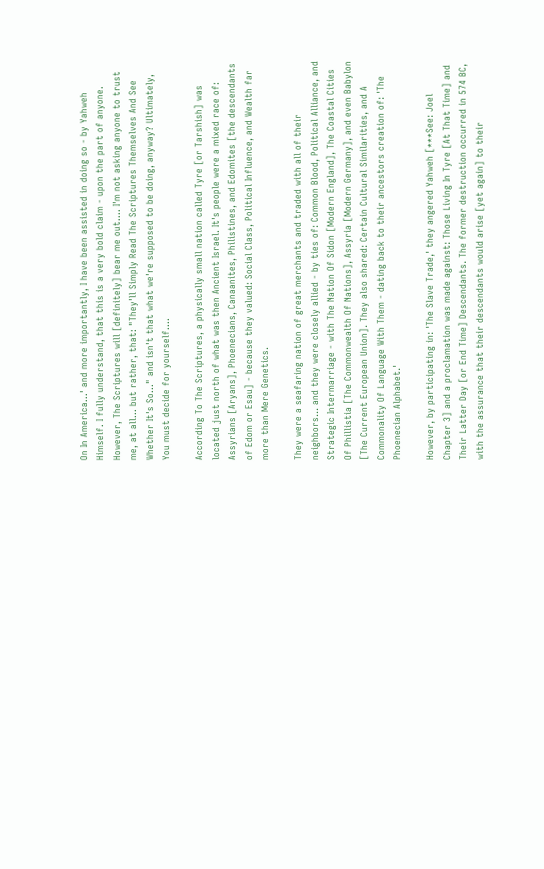On In America...' and more importantly, I have been assisted in doing so - by Yahweh Himself. I fully understand, that this is a very bold claim - upon the part of anyone. However, The Scriptures will [definitely] bear me out.... I'm not asking anyone to trust me, at all... but rather, that: "They'll Simply Read The Scriptures Themselves And See Whether It's So..." and isn't that what we're supposed to be doing, anyway? Ultimately, You must decide for yourself....

According To The Scriptures, a physically small nation called Tyre [or Tarshish] was located just north of what was then Ancient Israel. It's people were a mixed race of: Assyrians [Aryans], Phoenecians, Canaanites, Philistines, and Edomites [the descendants of Edom or Esau] - because they valued: Social Class, Political Influence, and Wealth far more than Mere Genetics.

They were a seafaring nation of great merchants and traded with all of their neighbors... and they were closely allied - by ties of: Common Blood, Political Alliance, and Strategic Intermarriage - with The Nation Of Sidon [Modern England], The Coastal Cities Of Phillistia [The Commonwealth Of Nations], Assyria [Modern Germany], and even Babylon [The Current European Union]. They also shared: Certain Cultural Similarities, and A Commonality Of Language With Them - dating back to their ancestors creation of: 'The Phoenecian Alphabet.'

However, by participating in: 'The Slave Trade,' they angered Yahweh [***See: Joel Chapter 3] and a proclamation was made against: Those Living In Tyre [At That Time] and Their Latter Day [or End Time] Descendants. The former destruction occurred in 574 BC, with the assurance that their descendants would arise [yet again] to their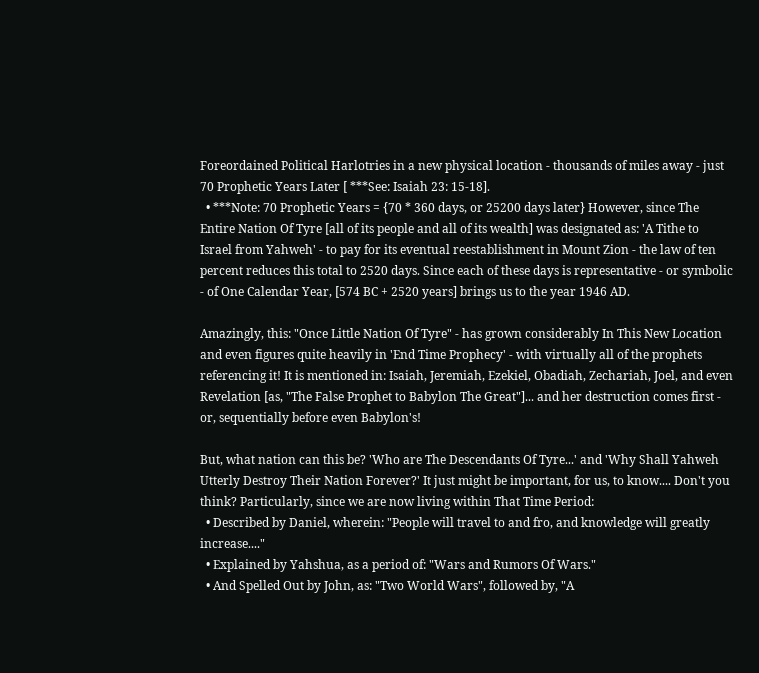Foreordained Political Harlotries in a new physical location - thousands of miles away - just 70 Prophetic Years Later [ ***See: Isaiah 23: 15-18].
  • ***Note: 70 Prophetic Years = {70 * 360 days, or 25200 days later} However, since The Entire Nation Of Tyre [all of its people and all of its wealth] was designated as: 'A Tithe to Israel from Yahweh' - to pay for its eventual reestablishment in Mount Zion - the law of ten percent reduces this total to 2520 days. Since each of these days is representative - or symbolic - of One Calendar Year, [574 BC + 2520 years] brings us to the year 1946 AD.

Amazingly, this: "Once Little Nation Of Tyre" - has grown considerably In This New Location and even figures quite heavily in 'End Time Prophecy' - with virtually all of the prophets referencing it! It is mentioned in: Isaiah, Jeremiah, Ezekiel, Obadiah, Zechariah, Joel, and even Revelation [as, "The False Prophet to Babylon The Great"]... and her destruction comes first - or, sequentially before even Babylon's!

But, what nation can this be? 'Who are The Descendants Of Tyre...' and 'Why Shall Yahweh Utterly Destroy Their Nation Forever?' It just might be important, for us, to know.... Don't you think? Particularly, since we are now living within That Time Period:
  • Described by Daniel, wherein: "People will travel to and fro, and knowledge will greatly increase...."
  • Explained by Yahshua, as a period of: "Wars and Rumors Of Wars."
  • And Spelled Out by John, as: "Two World Wars", followed by, "A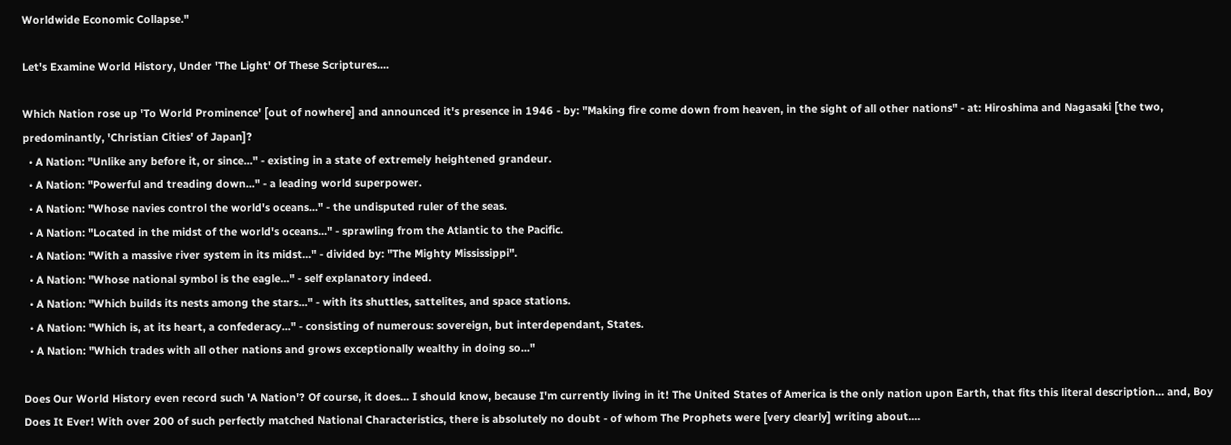Worldwide Economic Collapse."

Let's Examine World History, Under 'The Light' Of These Scriptures....

Which Nation rose up 'To World Prominence' [out of nowhere] and announced it's presence in 1946 - by: "Making fire come down from heaven, in the sight of all other nations" - at: Hiroshima and Nagasaki [the two, predominantly, 'Christian Cities' of Japan]?
  • A Nation: "Unlike any before it, or since..." - existing in a state of extremely heightened grandeur.
  • A Nation: "Powerful and treading down..." - a leading world superpower.
  • A Nation: "Whose navies control the world's oceans..." - the undisputed ruler of the seas.
  • A Nation: "Located in the midst of the world's oceans..." - sprawling from the Atlantic to the Pacific.
  • A Nation: "With a massive river system in its midst..." - divided by: "The Mighty Mississippi".
  • A Nation: "Whose national symbol is the eagle..." - self explanatory indeed.
  • A Nation: "Which builds its nests among the stars..." - with its shuttles, sattelites, and space stations.
  • A Nation: "Which is, at its heart, a confederacy..." - consisting of numerous: sovereign, but interdependant, States.
  • A Nation: "Which trades with all other nations and grows exceptionally wealthy in doing so..."

Does Our World History even record such 'A Nation'? Of course, it does... I should know, because I'm currently living in it! The United States of America is the only nation upon Earth, that fits this literal description... and, Boy Does It Ever! With over 200 of such perfectly matched National Characteristics, there is absolutely no doubt - of whom The Prophets were [very clearly] writing about....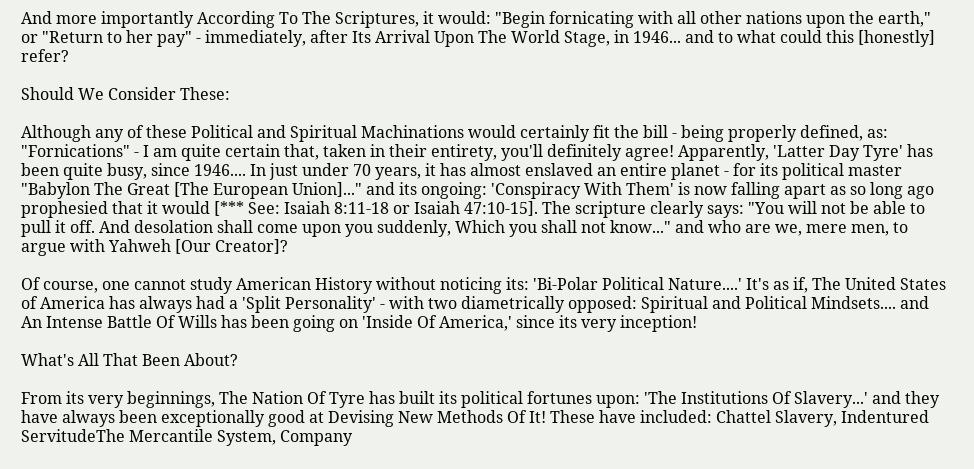And more importantly According To The Scriptures, it would: "Begin fornicating with all other nations upon the earth," or "Return to her pay" - immediately, after Its Arrival Upon The World Stage, in 1946... and to what could this [honestly] refer?

Should We Consider These:

Although any of these Political and Spiritual Machinations would certainly fit the bill - being properly defined, as: "Fornications" - I am quite certain that, taken in their entirety, you'll definitely agree! Apparently, 'Latter Day Tyre' has been quite busy, since 1946.... In just under 70 years, it has almost enslaved an entire planet - for its political master "Babylon The Great [The European Union]..." and its ongoing: 'Conspiracy With Them' is now falling apart as so long ago prophesied that it would [*** See: Isaiah 8:11-18 or Isaiah 47:10-15]. The scripture clearly says: "You will not be able to pull it off. And desolation shall come upon you suddenly, Which you shall not know..." and who are we, mere men, to argue with Yahweh [Our Creator]?

Of course, one cannot study American History without noticing its: 'Bi-Polar Political Nature....' It's as if, The United States of America has always had a 'Split Personality' - with two diametrically opposed: Spiritual and Political Mindsets.... and An Intense Battle Of Wills has been going on 'Inside Of America,' since its very inception!

What's All That Been About?

From its very beginnings, The Nation Of Tyre has built its political fortunes upon: 'The Institutions Of Slavery...' and they have always been exceptionally good at Devising New Methods Of It! These have included: Chattel Slavery, Indentured ServitudeThe Mercantile System, Company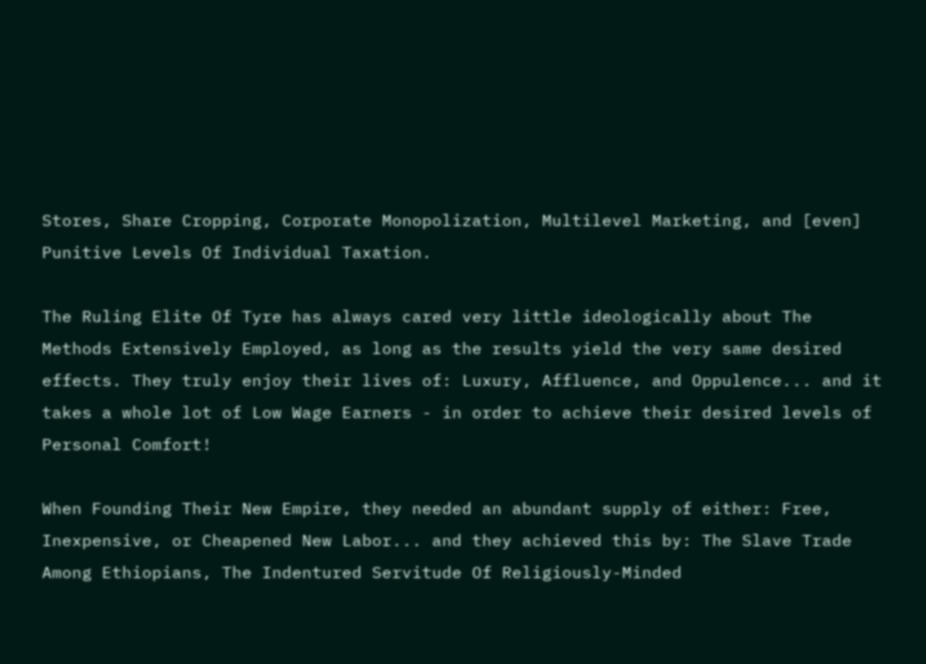Stores, Share Cropping, Corporate Monopolization, Multilevel Marketing, and [even] Punitive Levels Of Individual Taxation.

The Ruling Elite Of Tyre has always cared very little ideologically about The Methods Extensively Employed, as long as the results yield the very same desired effects. They truly enjoy their lives of: Luxury, Affluence, and Oppulence... and it takes a whole lot of Low Wage Earners - in order to achieve their desired levels of Personal Comfort!

When Founding Their New Empire, they needed an abundant supply of either: Free, Inexpensive, or Cheapened New Labor... and they achieved this by: The Slave Trade Among Ethiopians, The Indentured Servitude Of Religiously-Minded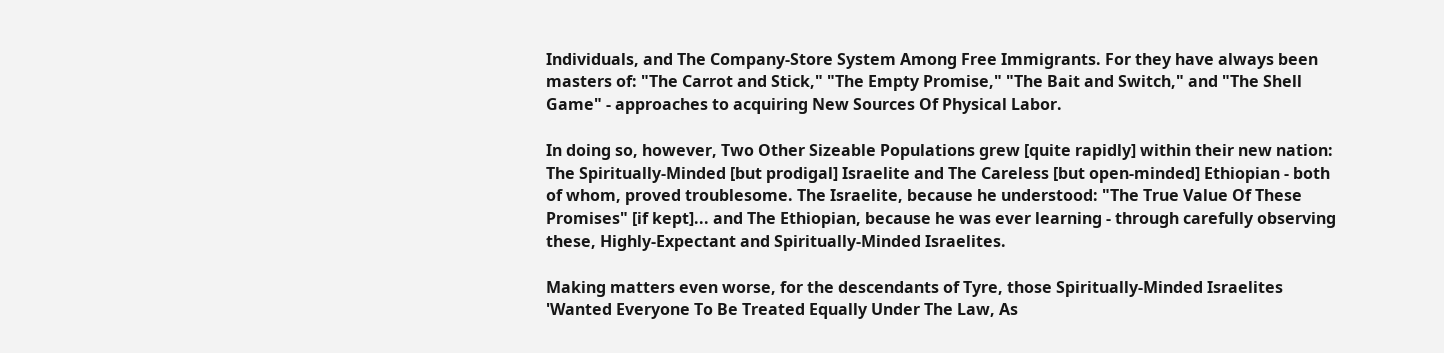Individuals, and The Company-Store System Among Free Immigrants. For they have always been masters of: "The Carrot and Stick," "The Empty Promise," "The Bait and Switch," and "The Shell Game" - approaches to acquiring New Sources Of Physical Labor.

In doing so, however, Two Other Sizeable Populations grew [quite rapidly] within their new nation: The Spiritually-Minded [but prodigal] Israelite and The Careless [but open-minded] Ethiopian - both of whom, proved troublesome. The Israelite, because he understood: "The True Value Of These Promises" [if kept]... and The Ethiopian, because he was ever learning - through carefully observing these, Highly-Expectant and Spiritually-Minded Israelites.

Making matters even worse, for the descendants of Tyre, those Spiritually-Minded Israelites 'Wanted Everyone To Be Treated Equally Under The Law, As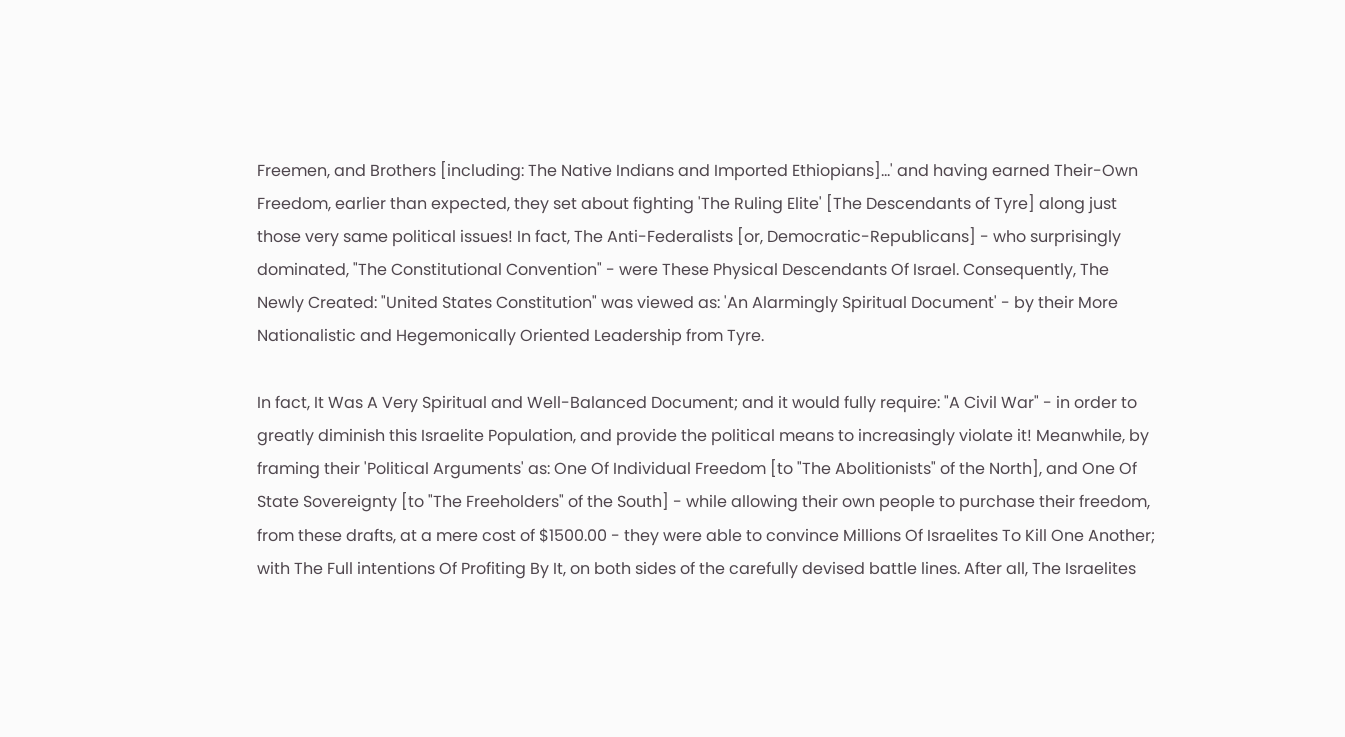Freemen, and Brothers [including: The Native Indians and Imported Ethiopians]...' and having earned Their-Own Freedom, earlier than expected, they set about fighting 'The Ruling Elite' [The Descendants of Tyre] along just those very same political issues! In fact, The Anti-Federalists [or, Democratic-Republicans] - who surprisingly dominated, "The Constitutional Convention" - were These Physical Descendants Of Israel. Consequently, The Newly Created: "United States Constitution" was viewed as: 'An Alarmingly Spiritual Document' - by their More Nationalistic and Hegemonically Oriented Leadership from Tyre.

In fact, It Was A Very Spiritual and Well-Balanced Document; and it would fully require: "A Civil War" - in order to greatly diminish this Israelite Population, and provide the political means to increasingly violate it! Meanwhile, by framing their 'Political Arguments' as: One Of Individual Freedom [to "The Abolitionists" of the North], and One Of State Sovereignty [to "The Freeholders" of the South] - while allowing their own people to purchase their freedom, from these drafts, at a mere cost of $1500.00 - they were able to convince Millions Of Israelites To Kill One Another; with The Full intentions Of Profiting By It, on both sides of the carefully devised battle lines. After all, The Israelites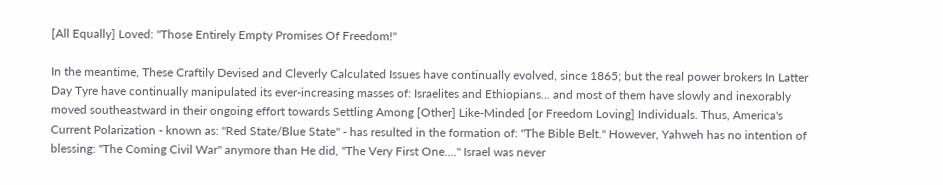[All Equally] Loved: "Those Entirely Empty Promises Of Freedom!"

In the meantime, These Craftily Devised and Cleverly Calculated Issues have continually evolved, since 1865; but the real power brokers In Latter Day Tyre have continually manipulated its ever-increasing masses of: Israelites and Ethiopians... and most of them have slowly and inexorably moved southeastward in their ongoing effort towards Settling Among [Other] Like-Minded [or Freedom Loving] Individuals. Thus, America's Current Polarization - known as: "Red State/Blue State" - has resulted in the formation of: "The Bible Belt." However, Yahweh has no intention of blessing: "The Coming Civil War" anymore than He did, "The Very First One...." Israel was never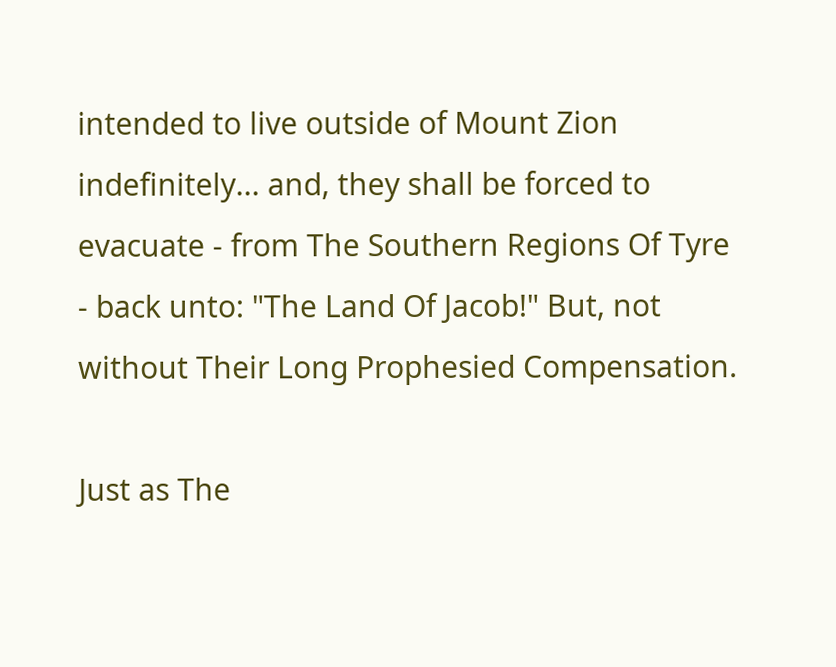intended to live outside of Mount Zion indefinitely... and, they shall be forced to evacuate - from The Southern Regions Of Tyre - back unto: "The Land Of Jacob!" But, not without Their Long Prophesied Compensation.

Just as The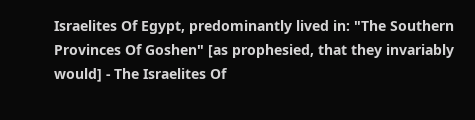Israelites Of Egypt, predominantly lived in: "The Southern Provinces Of Goshen" [as prophesied, that they invariably would] - The Israelites Of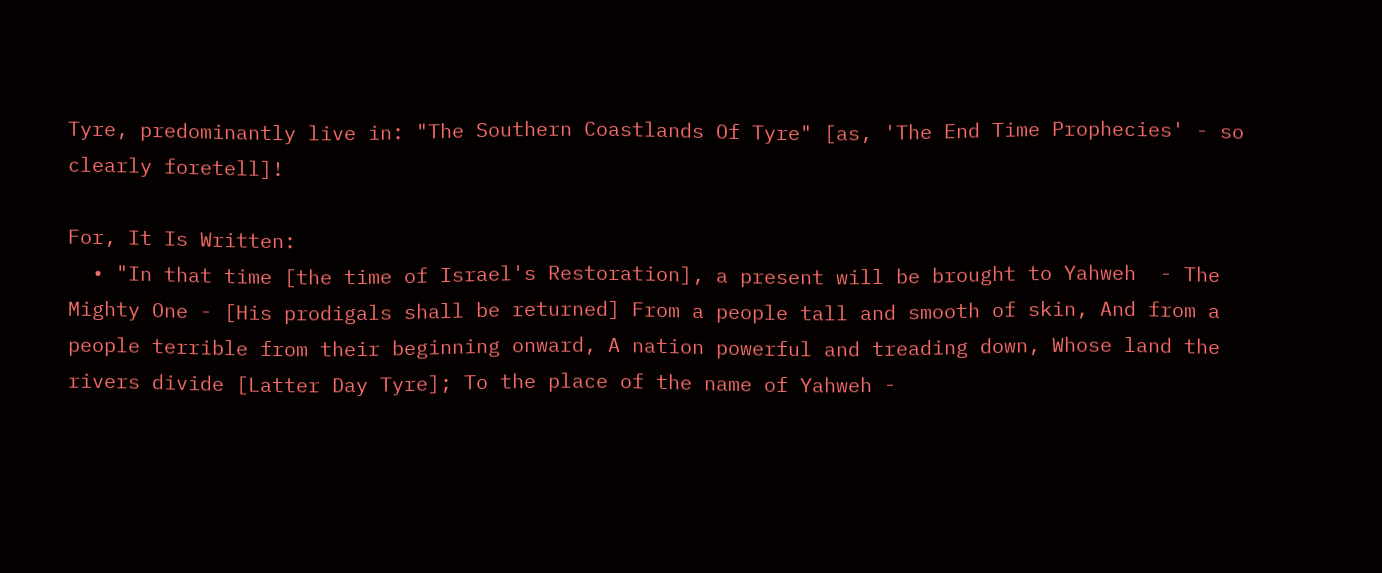Tyre, predominantly live in: "The Southern Coastlands Of Tyre" [as, 'The End Time Prophecies' - so clearly foretell]!

For, It Is Written:
  • "In that time [the time of Israel's Restoration], a present will be brought to Yahweh  - The Mighty One - [His prodigals shall be returned] From a people tall and smooth of skin, And from a people terrible from their beginning onward, A nation powerful and treading down, Whose land the rivers divide [Latter Day Tyre]; To the place of the name of Yahweh -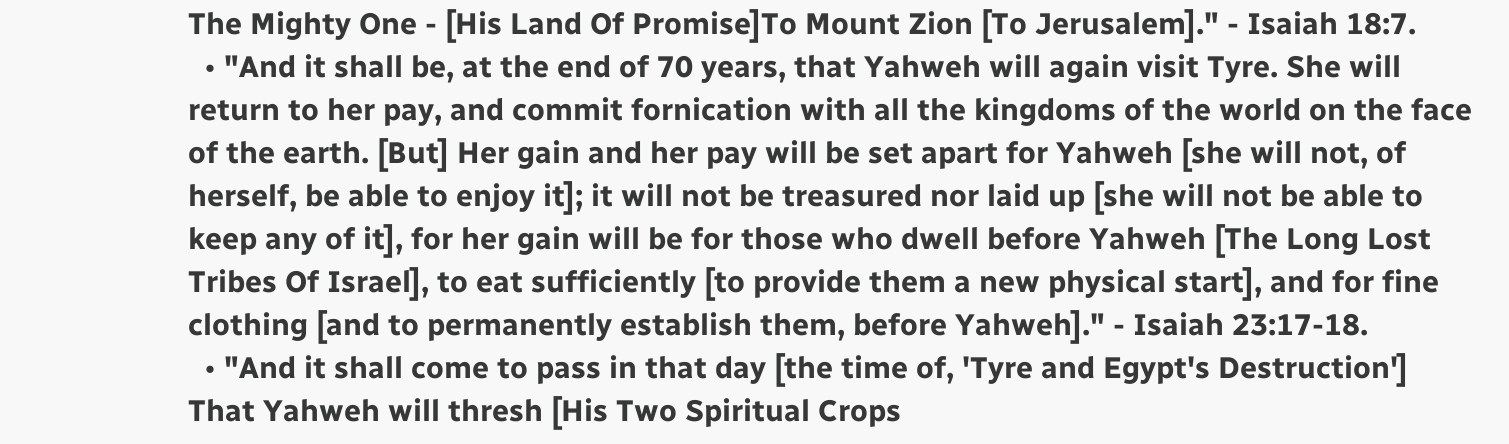The Mighty One - [His Land Of Promise]To Mount Zion [To Jerusalem]." - Isaiah 18:7.
  • "And it shall be, at the end of 70 years, that Yahweh will again visit Tyre. She will return to her pay, and commit fornication with all the kingdoms of the world on the face of the earth. [But] Her gain and her pay will be set apart for Yahweh [she will not, of herself, be able to enjoy it]; it will not be treasured nor laid up [she will not be able to keep any of it], for her gain will be for those who dwell before Yahweh [The Long Lost Tribes Of Israel], to eat sufficiently [to provide them a new physical start], and for fine clothing [and to permanently establish them, before Yahweh]." - Isaiah 23:17-18.
  • "And it shall come to pass in that day [the time of, 'Tyre and Egypt's Destruction'] That Yahweh will thresh [His Two Spiritual Crops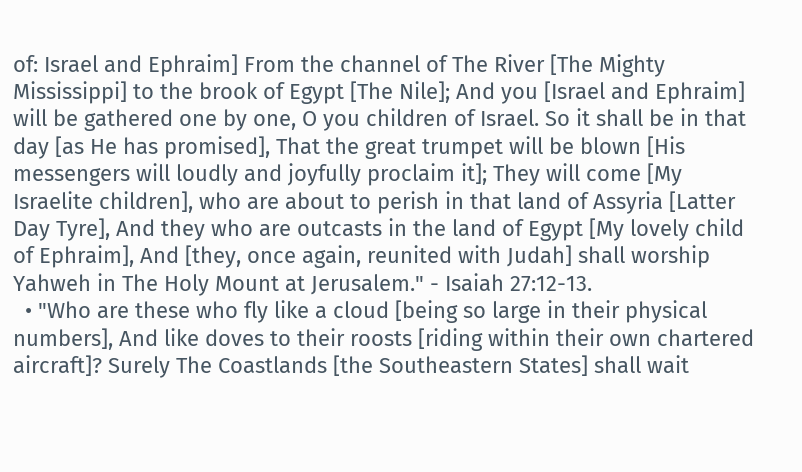of: Israel and Ephraim] From the channel of The River [The Mighty Mississippi] to the brook of Egypt [The Nile]; And you [Israel and Ephraim] will be gathered one by one, O you children of Israel. So it shall be in that day [as He has promised], That the great trumpet will be blown [His messengers will loudly and joyfully proclaim it]; They will come [My Israelite children], who are about to perish in that land of Assyria [Latter Day Tyre], And they who are outcasts in the land of Egypt [My lovely child of Ephraim], And [they, once again, reunited with Judah] shall worship Yahweh in The Holy Mount at Jerusalem." - Isaiah 27:12-13.
  • "Who are these who fly like a cloud [being so large in their physical numbers], And like doves to their roosts [riding within their own chartered aircraft]? Surely The Coastlands [the Southeastern States] shall wait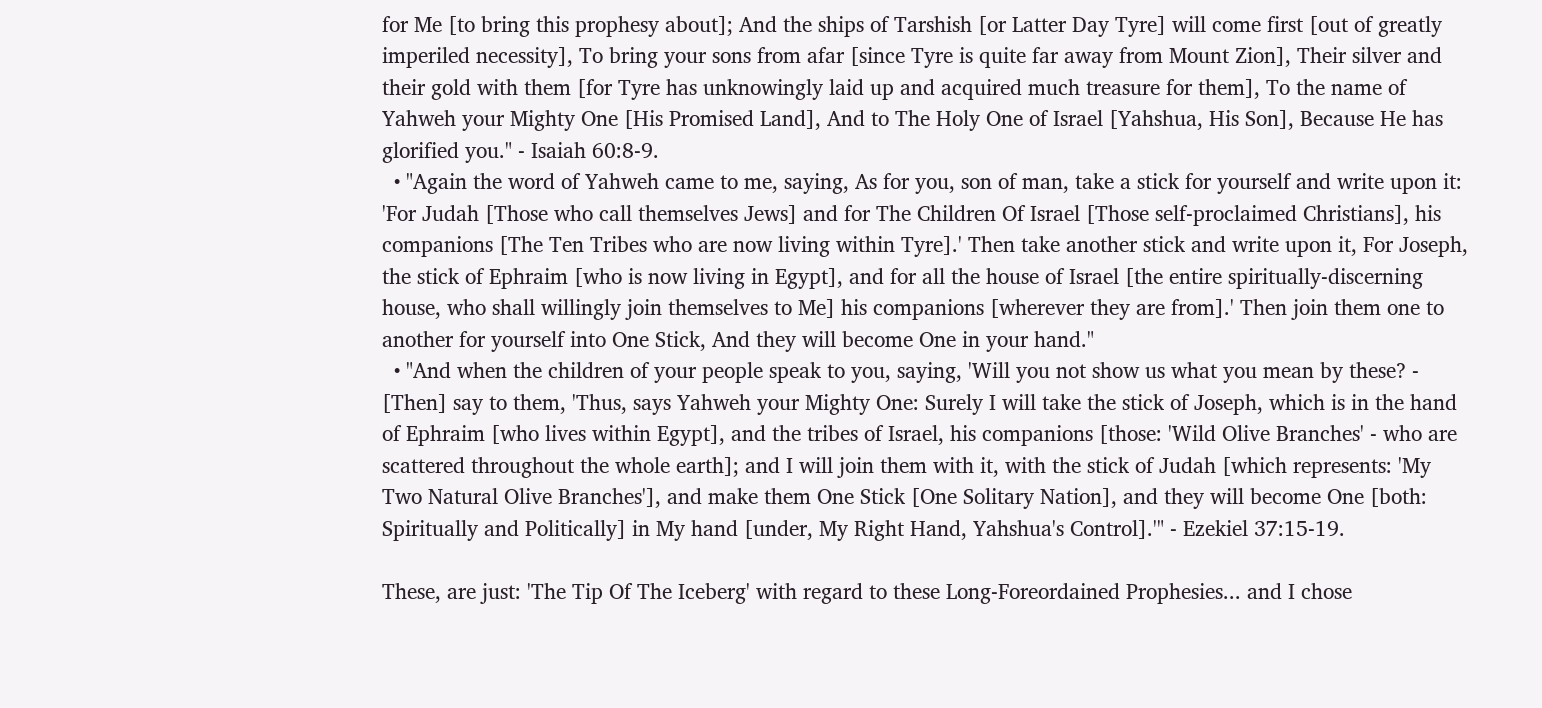for Me [to bring this prophesy about]; And the ships of Tarshish [or Latter Day Tyre] will come first [out of greatly imperiled necessity], To bring your sons from afar [since Tyre is quite far away from Mount Zion], Their silver and their gold with them [for Tyre has unknowingly laid up and acquired much treasure for them], To the name of Yahweh your Mighty One [His Promised Land], And to The Holy One of Israel [Yahshua, His Son], Because He has glorified you." - Isaiah 60:8-9.
  • "Again the word of Yahweh came to me, saying, As for you, son of man, take a stick for yourself and write upon it: 'For Judah [Those who call themselves Jews] and for The Children Of Israel [Those self-proclaimed Christians], his companions [The Ten Tribes who are now living within Tyre].' Then take another stick and write upon it, For Joseph, the stick of Ephraim [who is now living in Egypt], and for all the house of Israel [the entire spiritually-discerning house, who shall willingly join themselves to Me] his companions [wherever they are from].' Then join them one to another for yourself into One Stick, And they will become One in your hand."
  • "And when the children of your people speak to you, saying, 'Will you not show us what you mean by these? - [Then] say to them, 'Thus, says Yahweh your Mighty One: Surely I will take the stick of Joseph, which is in the hand of Ephraim [who lives within Egypt], and the tribes of Israel, his companions [those: 'Wild Olive Branches' - who are scattered throughout the whole earth]; and I will join them with it, with the stick of Judah [which represents: 'My Two Natural Olive Branches'], and make them One Stick [One Solitary Nation], and they will become One [both: Spiritually and Politically] in My hand [under, My Right Hand, Yahshua's Control].'" - Ezekiel 37:15-19.

These, are just: 'The Tip Of The Iceberg' with regard to these Long-Foreordained Prophesies... and I chose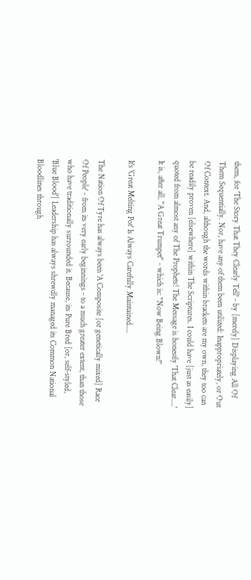them, for 'The Story That They Clearly Tell' - by [merely] Displaying All Of Them Sequentially. Nor, have any of them been utilized: Inappropriately, or Out Of Context. And, although the words within brackets are my own, they too can be readily proven [elsewhere] within The Scriptures. I could have [just as easily] quoted from almost any of The Prophets! The Message is honestly 'That Clear....' It is, after all, "A Great Trumpet" - which is: "Now Being Blown!"

It's 'Great Melting Pot' Is Always Carefully Maintained....

The Nation Of Tyre has always been 'A Composite [or genetically mixed] Race Of People' - from its very early beginnings - to a much greater extent, than those who have traditionally surrounded it. Because, its Pure Bred [or, self-styled, 'Blue Blood'] Leadership has always shrewdly managed its Common National Bloodlines through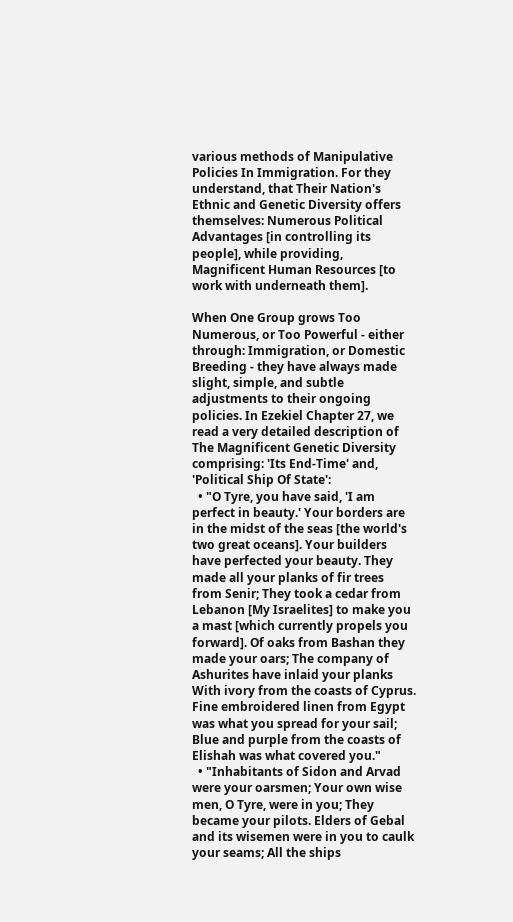various methods of Manipulative Policies In Immigration. For they understand, that Their Nation's Ethnic and Genetic Diversity offers themselves: Numerous Political Advantages [in controlling its people], while providing, Magnificent Human Resources [to work with underneath them].

When One Group grows Too Numerous, or Too Powerful - either through: Immigration, or Domestic Breeding - they have always made slight, simple, and subtle adjustments to their ongoing policies. In Ezekiel Chapter 27, we read a very detailed description of The Magnificent Genetic Diversity comprising: 'Its End-Time' and, 'Political Ship Of State':
  • "O Tyre, you have said, 'I am perfect in beauty.' Your borders are in the midst of the seas [the world's two great oceans]. Your builders have perfected your beauty. They made all your planks of fir trees from Senir; They took a cedar from Lebanon [My Israelites] to make you a mast [which currently propels you forward]. Of oaks from Bashan they made your oars; The company of Ashurites have inlaid your planks With ivory from the coasts of Cyprus. Fine embroidered linen from Egypt was what you spread for your sail; Blue and purple from the coasts of Elishah was what covered you."
  • "Inhabitants of Sidon and Arvad were your oarsmen; Your own wise men, O Tyre, were in you; They  became your pilots. Elders of Gebal and its wisemen were in you to caulk your seams; All the ships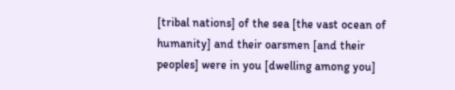[tribal nations] of the sea [the vast ocean of humanity] and their oarsmen [and their peoples] were in you [dwelling among you]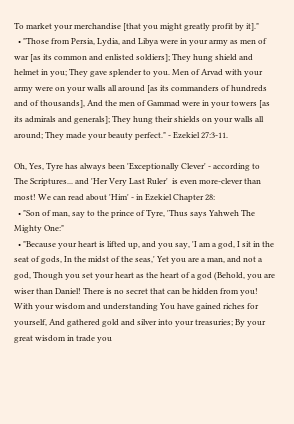To market your merchandise [that you might greatly profit by it]."
  • "Those from Persia, Lydia, and Libya were in your army as men of war [as its common and enlisted soldiers]; They hung shield and helmet in you; They gave splender to you. Men of Arvad with your army were on your walls all around [as its commanders of hundreds and of thousands], And the men of Gammad were in your towers [as its admirals and generals]; They hung their shields on your walls all around; They made your beauty perfect." - Ezekiel 27:3-11.

Oh, Yes, Tyre has always been 'Exceptionally Clever' - according to The Scriptures... and 'Her Very Last Ruler'  is even more-clever than most! We can read about 'Him' - in Ezekiel Chapter 28:
  • "Son of man, say to the prince of Tyre, 'Thus says Yahweh The Mighty One:"
  • "Because your heart is lifted up, and you say, 'I am a god, I sit in the seat of gods, In the midst of the seas,' Yet you are a man, and not a god, Though you set your heart as the heart of a god (Behold, you are wiser than Daniel! There is no secret that can be hidden from you! With your wisdom and understanding You have gained riches for yourself, And gathered gold and silver into your treasuries; By your great wisdom in trade you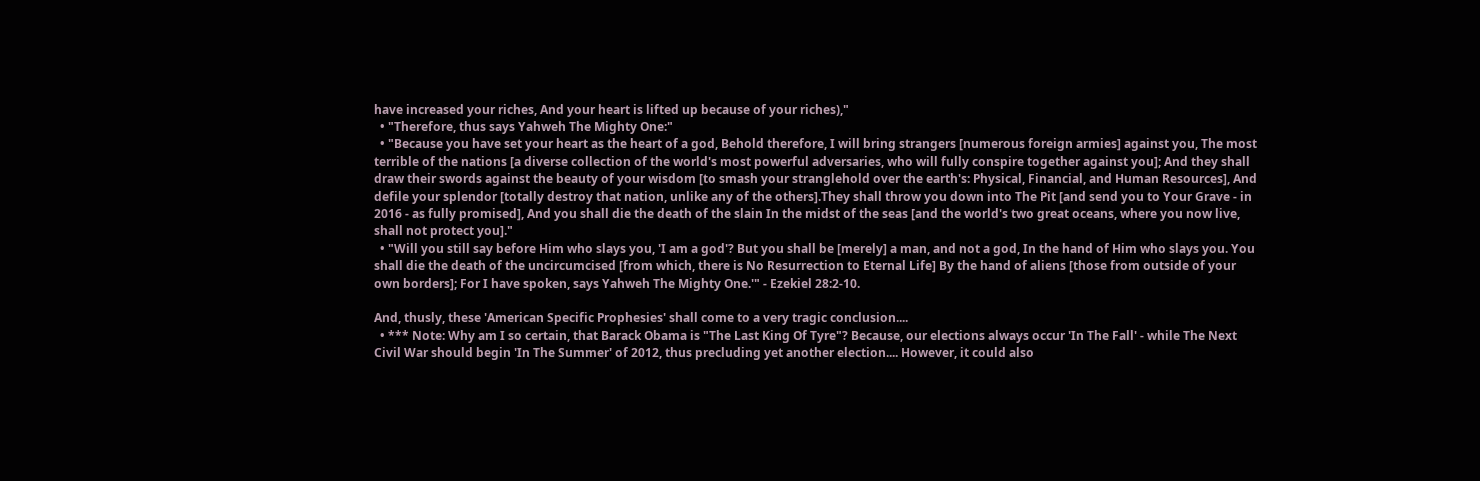have increased your riches, And your heart is lifted up because of your riches),"
  • "Therefore, thus says Yahweh The Mighty One:"
  • "Because you have set your heart as the heart of a god, Behold therefore, I will bring strangers [numerous foreign armies] against you, The most terrible of the nations [a diverse collection of the world's most powerful adversaries, who will fully conspire together against you]; And they shall draw their swords against the beauty of your wisdom [to smash your stranglehold over the earth's: Physical, Financial, and Human Resources], And defile your splendor [totally destroy that nation, unlike any of the others].They shall throw you down into The Pit [and send you to Your Grave - in 2016 - as fully promised], And you shall die the death of the slain In the midst of the seas [and the world's two great oceans, where you now live, shall not protect you]."
  • "Will you still say before Him who slays you, 'I am a god'? But you shall be [merely] a man, and not a god, In the hand of Him who slays you. You shall die the death of the uncircumcised [from which, there is No Resurrection to Eternal Life] By the hand of aliens [those from outside of your own borders]; For I have spoken, says Yahweh The Mighty One.'" - Ezekiel 28:2-10.

And, thusly, these 'American Specific Prophesies' shall come to a very tragic conclusion....
  • *** Note: Why am I so certain, that Barack Obama is "The Last King Of Tyre"? Because, our elections always occur 'In The Fall' - while The Next Civil War should begin 'In The Summer' of 2012, thus precluding yet another election.... However, it could also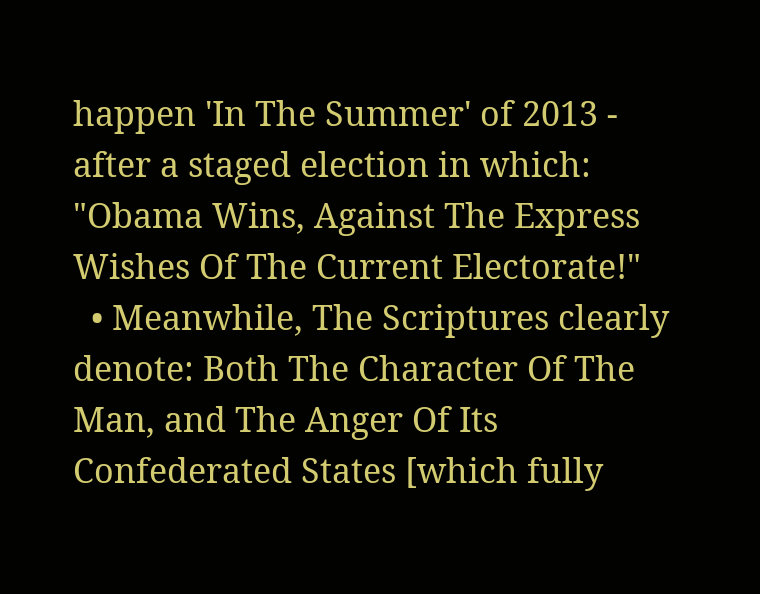happen 'In The Summer' of 2013 - after a staged election in which: "Obama Wins, Against The Express Wishes Of The Current Electorate!"
  • Meanwhile, The Scriptures clearly denote: Both The Character Of The Man, and The Anger Of Its Confederated States [which fully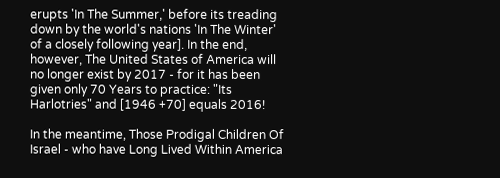erupts 'In The Summer,' before its treading down by the world's nations 'In The Winter' of a closely following year]. In the end, however, The United States of America will no longer exist by 2017 - for it has been given only 70 Years to practice: "Its Harlotries" and [1946 +70] equals 2016!

In the meantime, Those Prodigal Children Of Israel - who have Long Lived Within America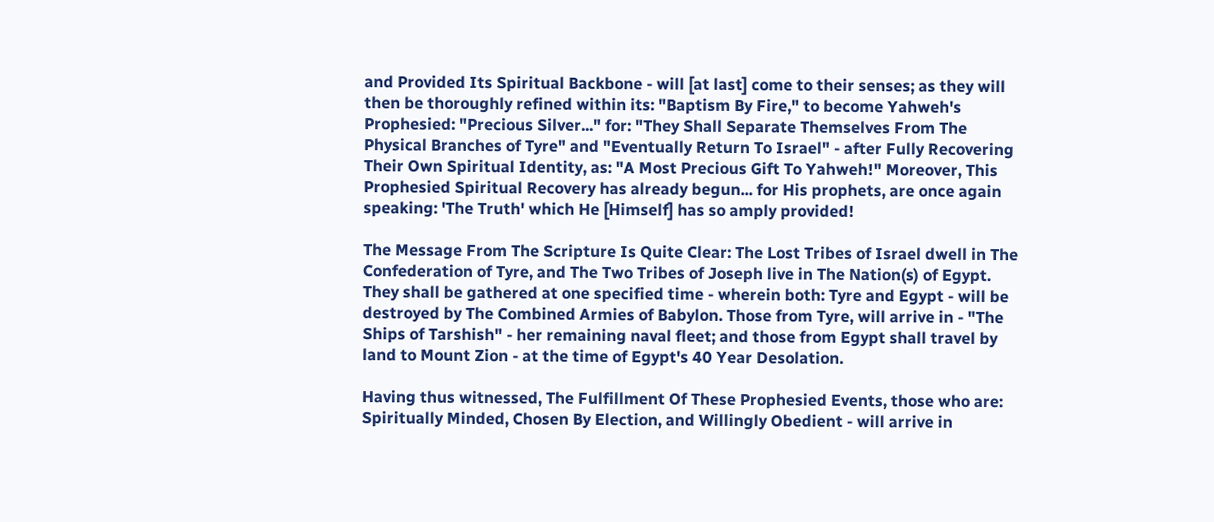and Provided Its Spiritual Backbone - will [at last] come to their senses; as they will then be thoroughly refined within its: "Baptism By Fire," to become Yahweh's Prophesied: "Precious Silver..." for: "They Shall Separate Themselves From The Physical Branches of Tyre" and "Eventually Return To Israel" - after Fully Recovering Their Own Spiritual Identity, as: "A Most Precious Gift To Yahweh!" Moreover, This Prophesied Spiritual Recovery has already begun... for His prophets, are once again speaking: 'The Truth' which He [Himself] has so amply provided!

The Message From The Scripture Is Quite Clear: The Lost Tribes of Israel dwell in The Confederation of Tyre, and The Two Tribes of Joseph live in The Nation(s) of Egypt. They shall be gathered at one specified time - wherein both: Tyre and Egypt - will be destroyed by The Combined Armies of Babylon. Those from Tyre, will arrive in - "The Ships of Tarshish" - her remaining naval fleet; and those from Egypt shall travel by land to Mount Zion - at the time of Egypt's 40 Year Desolation.

Having thus witnessed, The Fulfillment Of These Prophesied Events, those who are: Spiritually Minded, Chosen By Election, and Willingly Obedient - will arrive in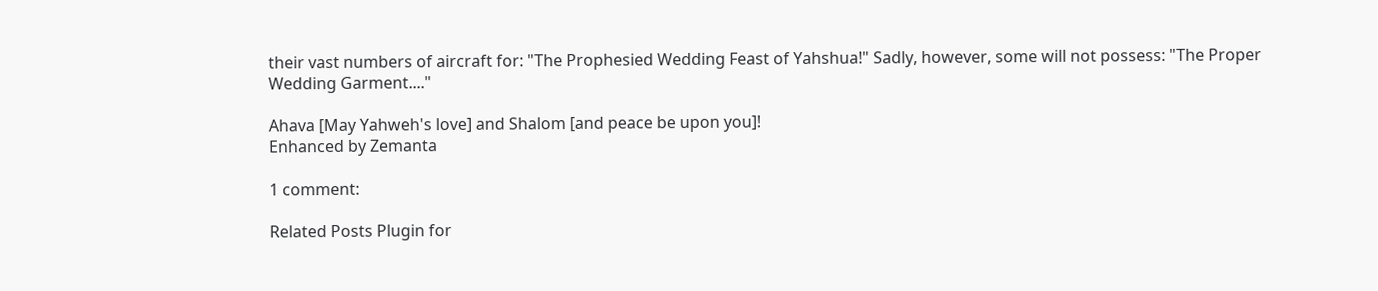their vast numbers of aircraft for: "The Prophesied Wedding Feast of Yahshua!" Sadly, however, some will not possess: "The Proper Wedding Garment...."

Ahava [May Yahweh's love] and Shalom [and peace be upon you]!
Enhanced by Zemanta

1 comment:

Related Posts Plugin for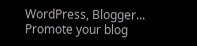WordPress, Blogger...
Promote your blog